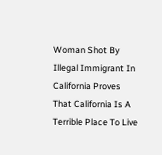Woman Shot By Illegal Immigrant In California Proves That California Is A Terrible Place To Live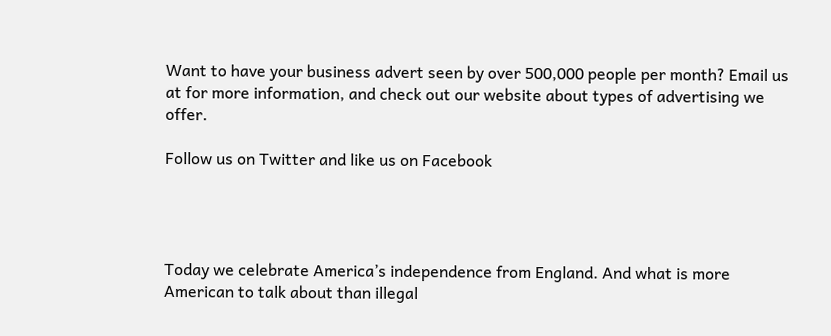Want to have your business advert seen by over 500,000 people per month? Email us at for more information, and check out our website about types of advertising we offer.

Follow us on Twitter and like us on Facebook




Today we celebrate America’s independence from England. And what is more American to talk about than illegal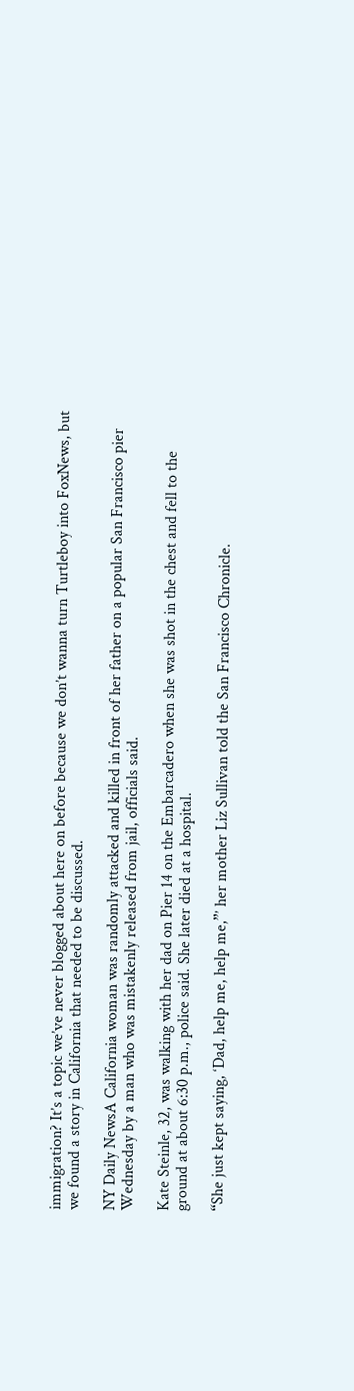immigration? It’s a topic we’ve never blogged about here on before because we don’t wanna turn Turtleboy into FoxNews, but we found a story in California that needed to be discussed.

NY Daily NewsA California woman was randomly attacked and killed in front of her father on a popular San Francisco pier Wednesday by a man who was mistakenly released from jail, officials said.

Kate Steinle, 32, was walking with her dad on Pier 14 on the Embarcadero when she was shot in the chest and fell to the ground at about 6:30 p.m., police said. She later died at a hospital.

“She just kept saying, ‘Dad, help me, help me,”’ her mother Liz Sullivan told the San Francisco Chronicle.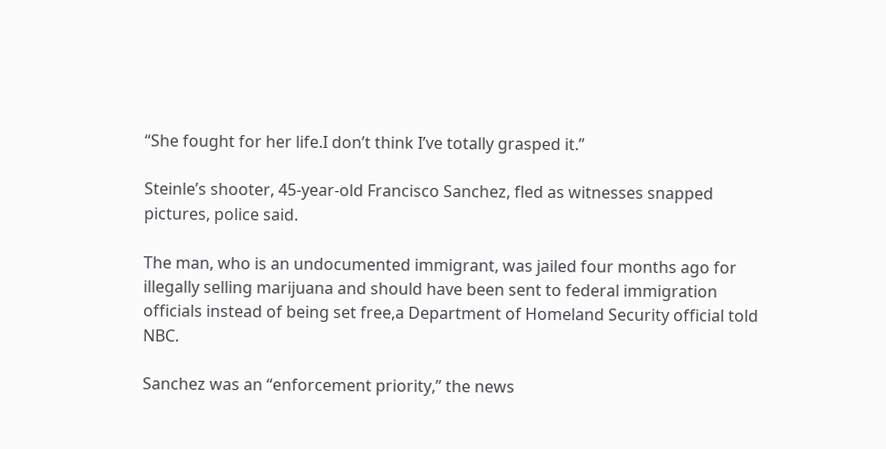“She fought for her life.I don’t think I’ve totally grasped it.”

Steinle’s shooter, 45-year-old Francisco Sanchez, fled as witnesses snapped pictures, police said.

The man, who is an undocumented immigrant, was jailed four months ago for illegally selling marijuana and should have been sent to federal immigration officials instead of being set free,a Department of Homeland Security official told NBC.

Sanchez was an “enforcement priority,” the news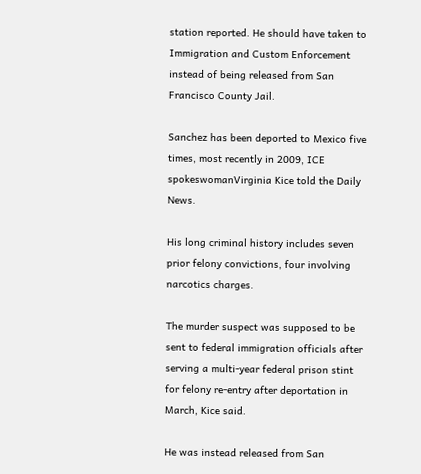station reported. He should have taken to Immigration and Custom Enforcement instead of being released from San Francisco County Jail.

Sanchez has been deported to Mexico five times, most recently in 2009, ICE spokeswomanVirginia Kice told the Daily News.

His long criminal history includes seven prior felony convictions, four involving narcotics charges.

The murder suspect was supposed to be sent to federal immigration officials after serving a multi-year federal prison stint for felony re-entry after deportation in March, Kice said.

He was instead released from San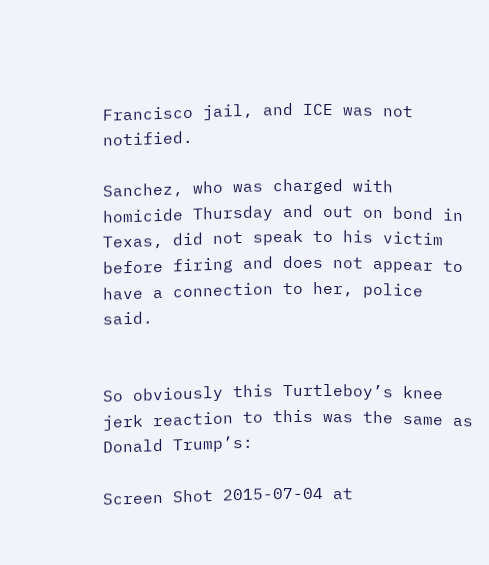Francisco jail, and ICE was not notified.

Sanchez, who was charged with homicide Thursday and out on bond in Texas, did not speak to his victim before firing and does not appear to have a connection to her, police said.


So obviously this Turtleboy’s knee jerk reaction to this was the same as Donald Trump’s:

Screen Shot 2015-07-04 at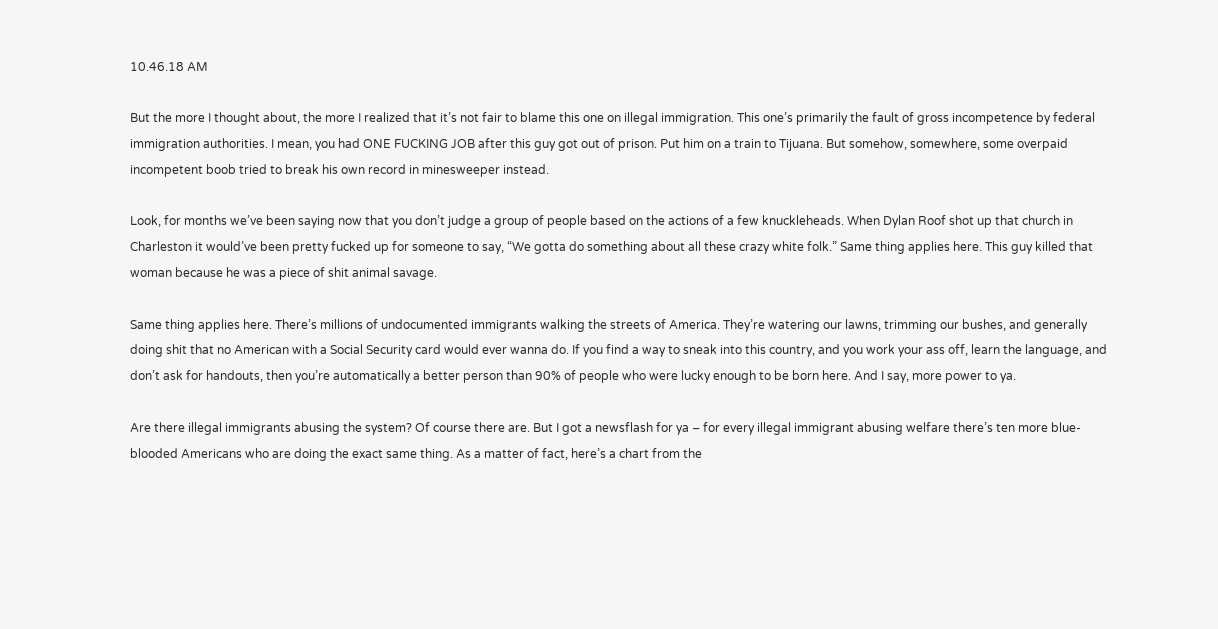10.46.18 AM

But the more I thought about, the more I realized that it’s not fair to blame this one on illegal immigration. This one’s primarily the fault of gross incompetence by federal immigration authorities. I mean, you had ONE FUCKING JOB after this guy got out of prison. Put him on a train to Tijuana. But somehow, somewhere, some overpaid incompetent boob tried to break his own record in minesweeper instead.

Look, for months we’ve been saying now that you don’t judge a group of people based on the actions of a few knuckleheads. When Dylan Roof shot up that church in Charleston it would’ve been pretty fucked up for someone to say, “We gotta do something about all these crazy white folk.” Same thing applies here. This guy killed that woman because he was a piece of shit animal savage.

Same thing applies here. There’s millions of undocumented immigrants walking the streets of America. They’re watering our lawns, trimming our bushes, and generally doing shit that no American with a Social Security card would ever wanna do. If you find a way to sneak into this country, and you work your ass off, learn the language, and don’t ask for handouts, then you’re automatically a better person than 90% of people who were lucky enough to be born here. And I say, more power to ya.

Are there illegal immigrants abusing the system? Of course there are. But I got a newsflash for ya – for every illegal immigrant abusing welfare there’s ten more blue-blooded Americans who are doing the exact same thing. As a matter of fact, here’s a chart from the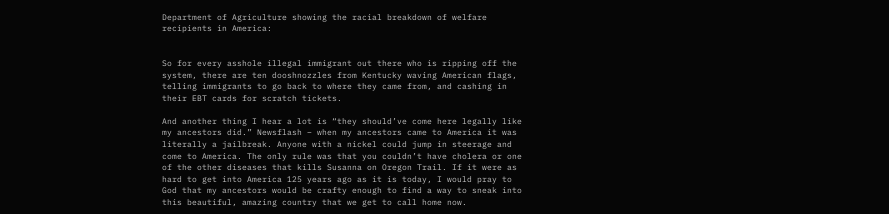Department of Agriculture showing the racial breakdown of welfare recipients in America:


So for every asshole illegal immigrant out there who is ripping off the system, there are ten dooshnozzles from Kentucky waving American flags, telling immigrants to go back to where they came from, and cashing in their EBT cards for scratch tickets.

And another thing I hear a lot is “they should’ve come here legally like my ancestors did.” Newsflash – when my ancestors came to America it was literally a jailbreak. Anyone with a nickel could jump in steerage and come to America. The only rule was that you couldn’t have cholera or one of the other diseases that kills Susanna on Oregon Trail. If it were as hard to get into America 125 years ago as it is today, I would pray to God that my ancestors would be crafty enough to find a way to sneak into this beautiful, amazing country that we get to call home now.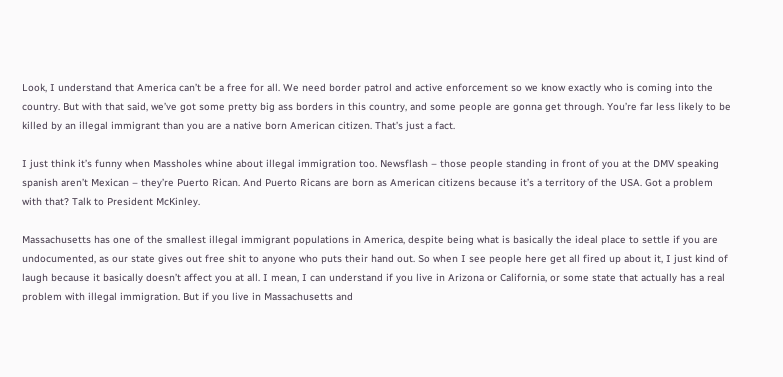Look, I understand that America can’t be a free for all. We need border patrol and active enforcement so we know exactly who is coming into the country. But with that said, we’ve got some pretty big ass borders in this country, and some people are gonna get through. You’re far less likely to be killed by an illegal immigrant than you are a native born American citizen. That’s just a fact.

I just think it’s funny when Massholes whine about illegal immigration too. Newsflash – those people standing in front of you at the DMV speaking spanish aren’t Mexican – they’re Puerto Rican. And Puerto Ricans are born as American citizens because it’s a territory of the USA. Got a problem with that? Talk to President McKinley.

Massachusetts has one of the smallest illegal immigrant populations in America, despite being what is basically the ideal place to settle if you are undocumented, as our state gives out free shit to anyone who puts their hand out. So when I see people here get all fired up about it, I just kind of laugh because it basically doesn’t affect you at all. I mean, I can understand if you live in Arizona or California, or some state that actually has a real problem with illegal immigration. But if you live in Massachusetts and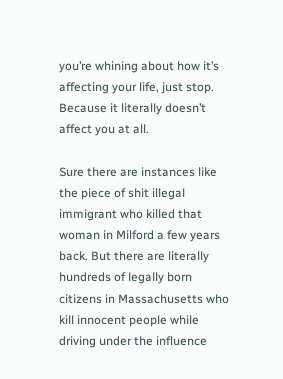you’re whining about how it’s affecting your life, just stop. Because it literally doesn’t affect you at all.

Sure there are instances like the piece of shit illegal immigrant who killed that woman in Milford a few years back. But there are literally hundreds of legally born citizens in Massachusetts who kill innocent people while driving under the influence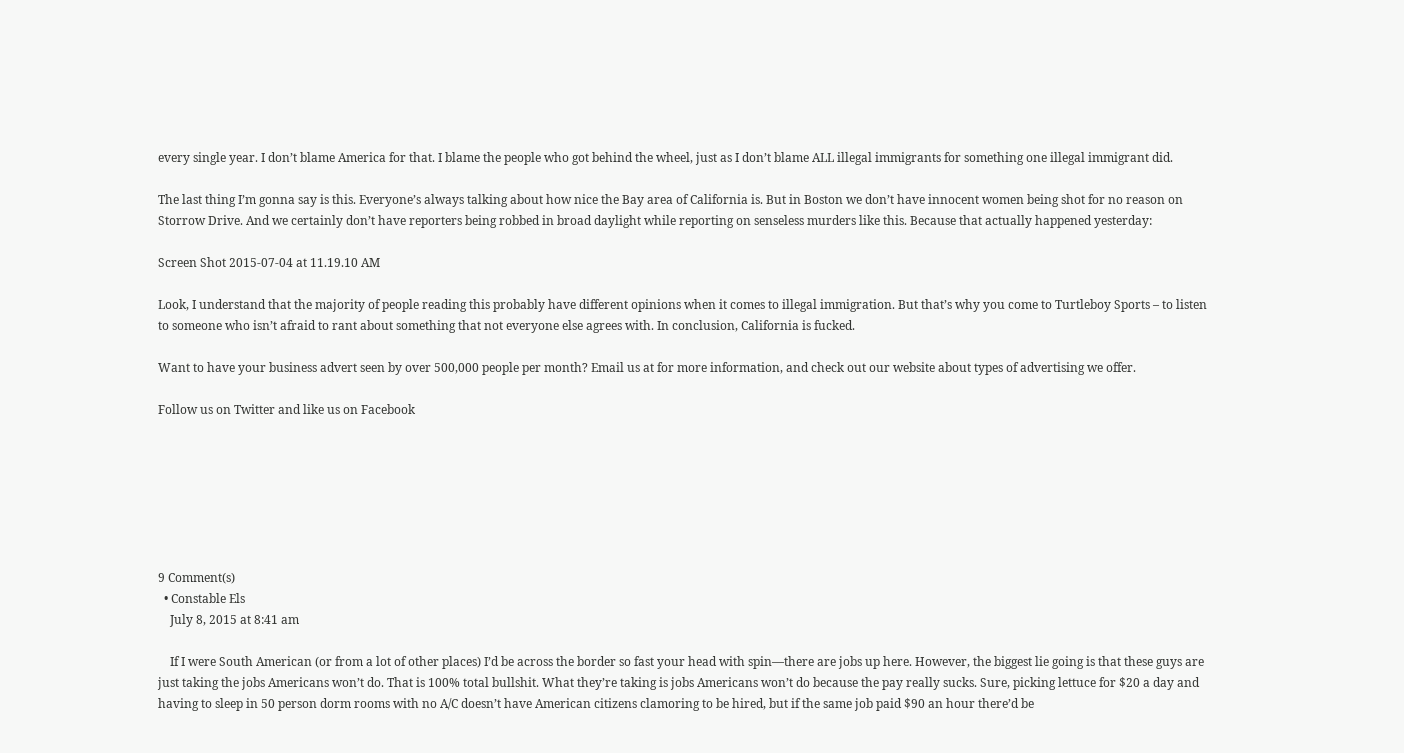every single year. I don’t blame America for that. I blame the people who got behind the wheel, just as I don’t blame ALL illegal immigrants for something one illegal immigrant did.

The last thing I’m gonna say is this. Everyone’s always talking about how nice the Bay area of California is. But in Boston we don’t have innocent women being shot for no reason on Storrow Drive. And we certainly don’t have reporters being robbed in broad daylight while reporting on senseless murders like this. Because that actually happened yesterday:

Screen Shot 2015-07-04 at 11.19.10 AM

Look, I understand that the majority of people reading this probably have different opinions when it comes to illegal immigration. But that’s why you come to Turtleboy Sports – to listen to someone who isn’t afraid to rant about something that not everyone else agrees with. In conclusion, California is fucked.

Want to have your business advert seen by over 500,000 people per month? Email us at for more information, and check out our website about types of advertising we offer.

Follow us on Twitter and like us on Facebook







9 Comment(s)
  • Constable Els
    July 8, 2015 at 8:41 am

    If I were South American (or from a lot of other places) I’d be across the border so fast your head with spin—there are jobs up here. However, the biggest lie going is that these guys are just taking the jobs Americans won’t do. That is 100% total bullshit. What they’re taking is jobs Americans won’t do because the pay really sucks. Sure, picking lettuce for $20 a day and having to sleep in 50 person dorm rooms with no A/C doesn’t have American citizens clamoring to be hired, but if the same job paid $90 an hour there’d be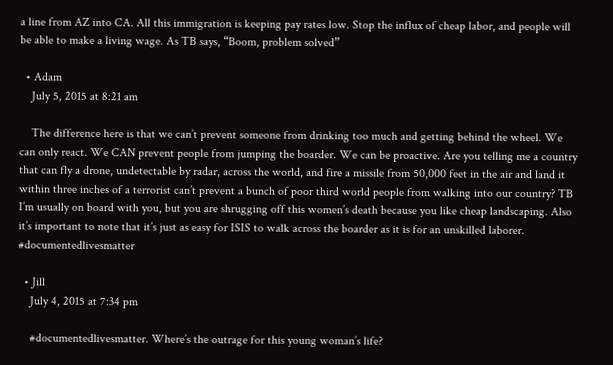a line from AZ into CA. All this immigration is keeping pay rates low. Stop the influx of cheap labor, and people will be able to make a living wage. As TB says, “Boom, problem solved”

  • Adam
    July 5, 2015 at 8:21 am

    The difference here is that we can’t prevent someone from drinking too much and getting behind the wheel. We can only react. We CAN prevent people from jumping the boarder. We can be proactive. Are you telling me a country that can fly a drone, undetectable by radar, across the world, and fire a missile from 50,000 feet in the air and land it within three inches of a terrorist can’t prevent a bunch of poor third world people from walking into our country? TB I’m usually on board with you, but you are shrugging off this women’s death because you like cheap landscaping. Also it’s important to note that it’s just as easy for ISIS to walk across the boarder as it is for an unskilled laborer. #documentedlivesmatter

  • Jill
    July 4, 2015 at 7:34 pm

    #documentedlivesmatter. Where’s the outrage for this young woman’s life?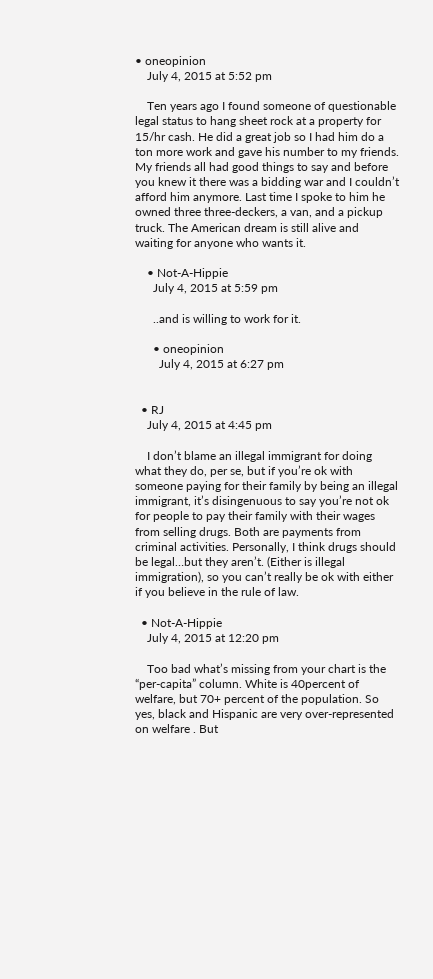• oneopinion
    July 4, 2015 at 5:52 pm

    Ten years ago I found someone of questionable legal status to hang sheet rock at a property for 15/hr cash. He did a great job so I had him do a ton more work and gave his number to my friends. My friends all had good things to say and before you knew it there was a bidding war and I couldn’t afford him anymore. Last time I spoke to him he owned three three-deckers, a van, and a pickup truck. The American dream is still alive and waiting for anyone who wants it.

    • Not-A-Hippie
      July 4, 2015 at 5:59 pm

      ..and is willing to work for it.

      • oneopinion
        July 4, 2015 at 6:27 pm


  • RJ
    July 4, 2015 at 4:45 pm

    I don’t blame an illegal immigrant for doing what they do, per se, but if you’re ok with someone paying for their family by being an illegal immigrant, it’s disingenuous to say you’re not ok for people to pay their family with their wages from selling drugs. Both are payments from criminal activities. Personally, I think drugs should be legal…but they aren’t. (Either is illegal immigration), so you can’t really be ok with either if you believe in the rule of law.

  • Not-A-Hippie
    July 4, 2015 at 12:20 pm

    Too bad what’s missing from your chart is the “per-capita” column. White is 40percent of welfare, but 70+ percent of the population. So yes, black and Hispanic are very over-represented on welfare . But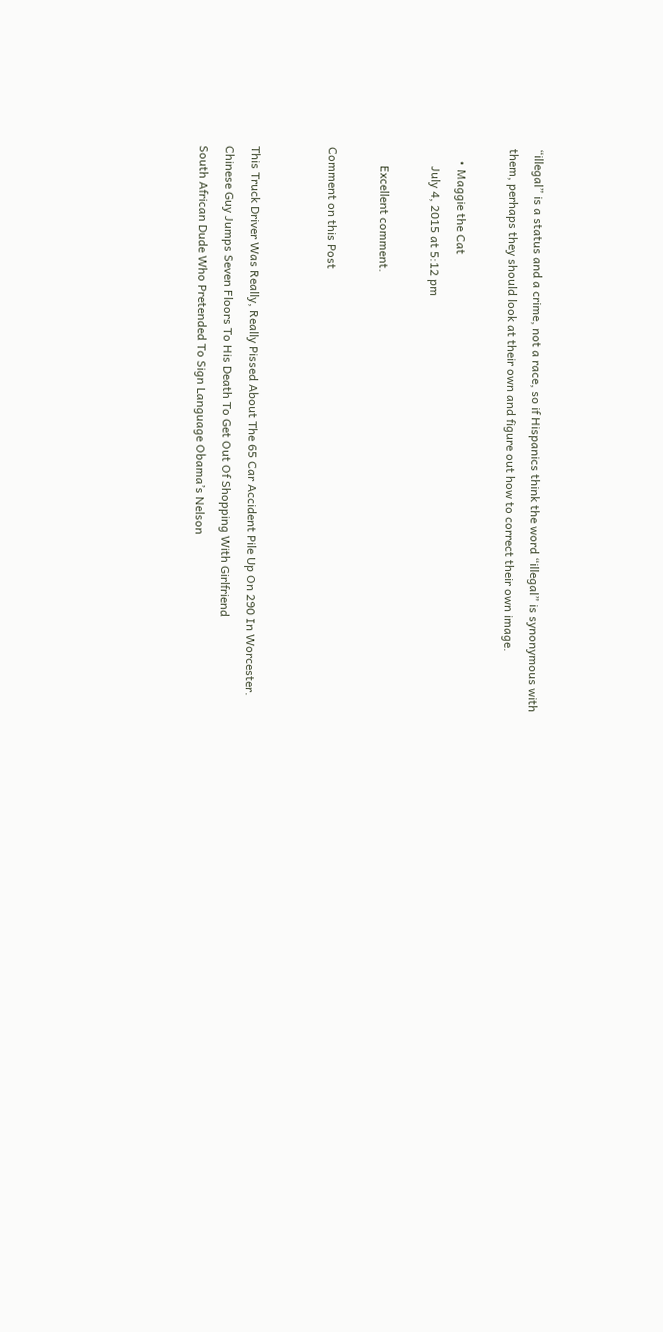“illegal” is a status and a crime, not a race, so if Hispanics think the word “illegal” is synonymous with them, perhaps they should look at their own and figure out how to correct their own image.

    • Maggie the Cat
      July 4, 2015 at 5:12 pm

      Excellent comment.

Comment on this Post


This Truck Driver Was Really, Really Pissed About The 65 Car Accident Pile Up On 290 In Worcester.
Chinese Guy Jumps Seven Floors To His Death To Get Out Of Shopping With Girlfriend
South African Dude Who Pretended To Sign Language Obama’s Nelson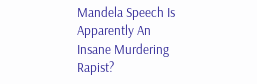Mandela Speech Is Apparently An Insane Murdering Rapist?